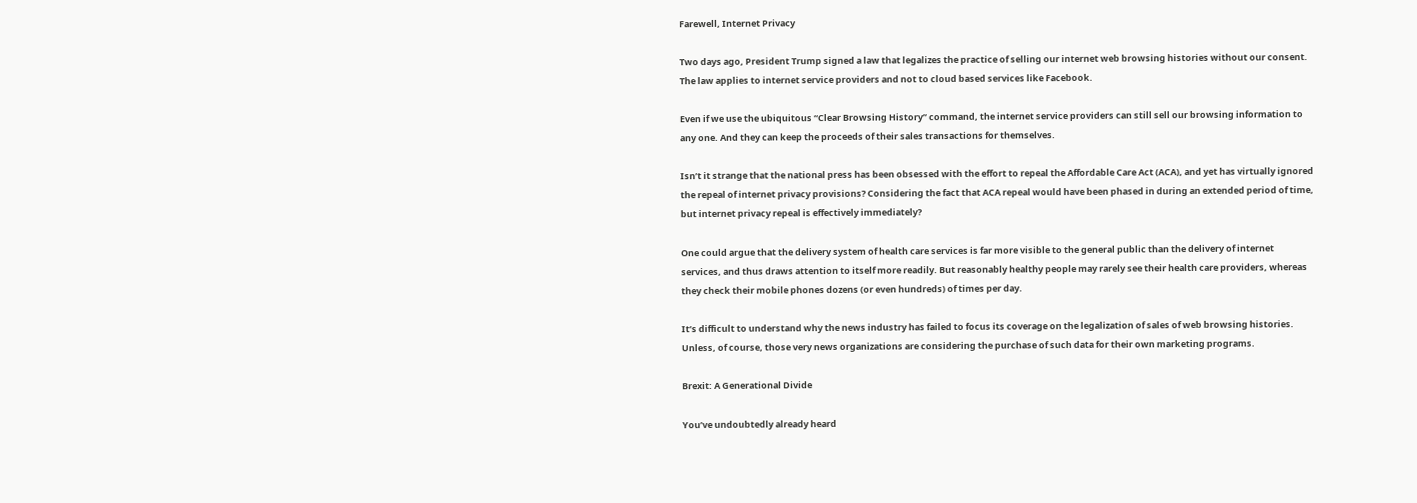Farewell, Internet Privacy

Two days ago, President Trump signed a law that legalizes the practice of selling our internet web browsing histories without our consent. The law applies to internet service providers and not to cloud based services like Facebook.

Even if we use the ubiquitous “Clear Browsing History” command, the internet service providers can still sell our browsing information to any one. And they can keep the proceeds of their sales transactions for themselves.

Isn’t it strange that the national press has been obsessed with the effort to repeal the Affordable Care Act (ACA), and yet has virtually ignored the repeal of internet privacy provisions? Considering the fact that ACA repeal would have been phased in during an extended period of time, but internet privacy repeal is effectively immediately?

One could argue that the delivery system of health care services is far more visible to the general public than the delivery of internet services, and thus draws attention to itself more readily. But reasonably healthy people may rarely see their health care providers, whereas they check their mobile phones dozens (or even hundreds) of times per day.

It’s difficult to understand why the news industry has failed to focus its coverage on the legalization of sales of web browsing histories. Unless, of course, those very news organizations are considering the purchase of such data for their own marketing programs.

Brexit: A Generational Divide

You’ve undoubtedly already heard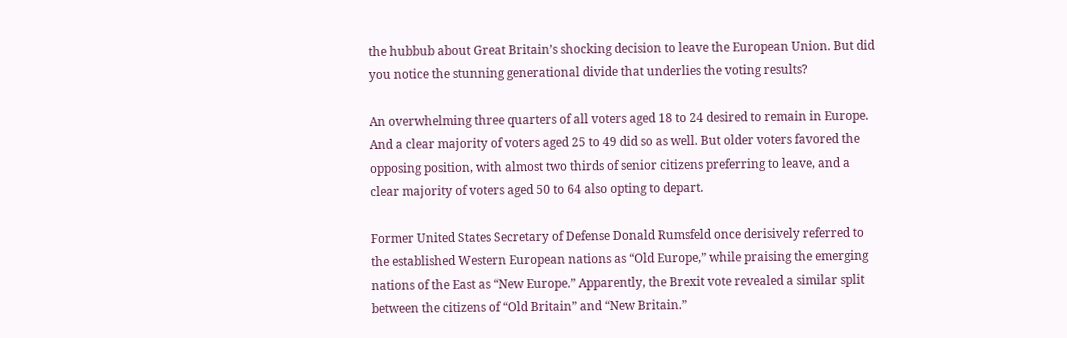the hubbub about Great Britain’s shocking decision to leave the European Union. But did you notice the stunning generational divide that underlies the voting results?

An overwhelming three quarters of all voters aged 18 to 24 desired to remain in Europe. And a clear majority of voters aged 25 to 49 did so as well. But older voters favored the opposing position, with almost two thirds of senior citizens preferring to leave, and a clear majority of voters aged 50 to 64 also opting to depart.

Former United States Secretary of Defense Donald Rumsfeld once derisively referred to the established Western European nations as “Old Europe,” while praising the emerging nations of the East as “New Europe.” Apparently, the Brexit vote revealed a similar split between the citizens of “Old Britain” and “New Britain.”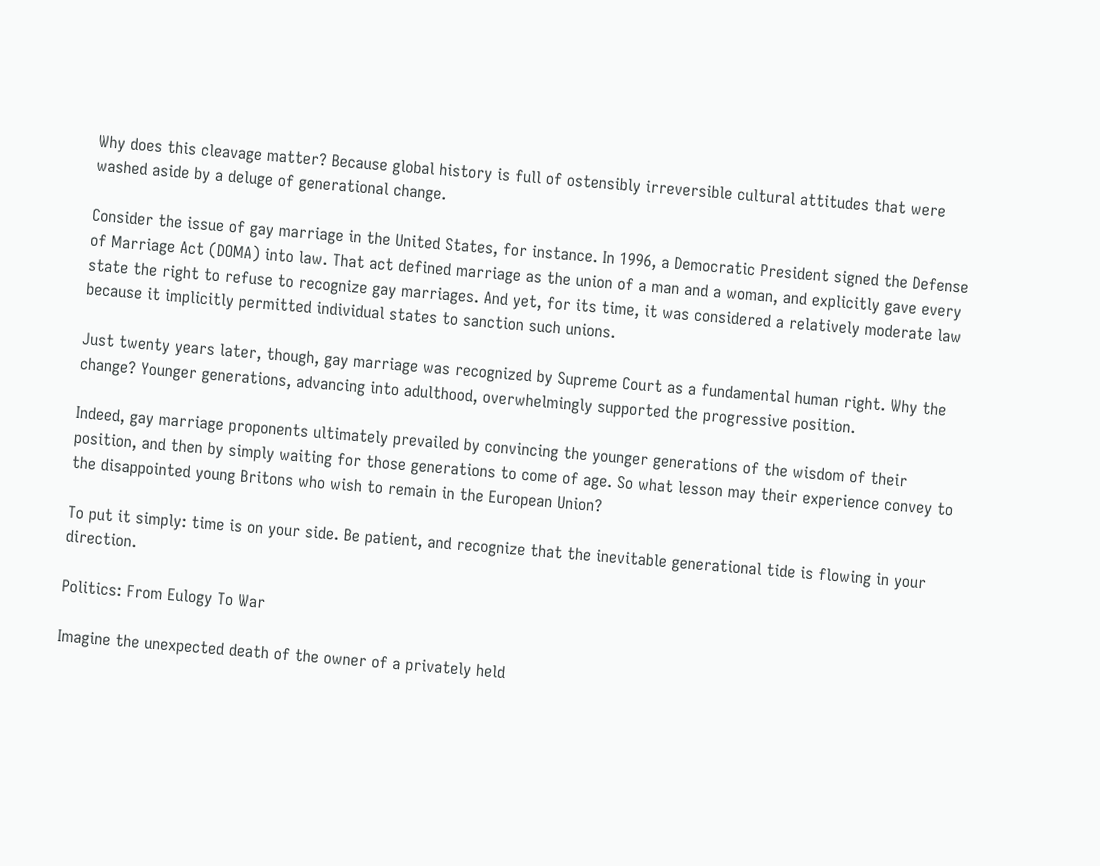Why does this cleavage matter? Because global history is full of ostensibly irreversible cultural attitudes that were washed aside by a deluge of generational change.

Consider the issue of gay marriage in the United States, for instance. In 1996, a Democratic President signed the Defense of Marriage Act (DOMA) into law. That act defined marriage as the union of a man and a woman, and explicitly gave every state the right to refuse to recognize gay marriages. And yet, for its time, it was considered a relatively moderate law because it implicitly permitted individual states to sanction such unions.

Just twenty years later, though, gay marriage was recognized by Supreme Court as a fundamental human right. Why the change? Younger generations, advancing into adulthood, overwhelmingly supported the progressive position.

Indeed, gay marriage proponents ultimately prevailed by convincing the younger generations of the wisdom of their position, and then by simply waiting for those generations to come of age. So what lesson may their experience convey to the disappointed young Britons who wish to remain in the European Union?

To put it simply: time is on your side. Be patient, and recognize that the inevitable generational tide is flowing in your direction.

Politics: From Eulogy To War

Imagine the unexpected death of the owner of a privately held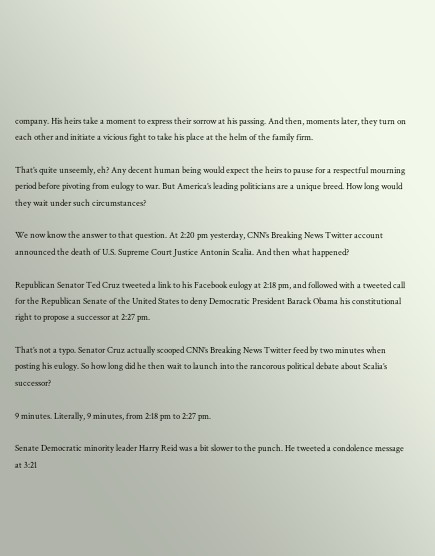company. His heirs take a moment to express their sorrow at his passing. And then, moments later, they turn on each other and initiate a vicious fight to take his place at the helm of the family firm.

That’s quite unseemly, eh? Any decent human being would expect the heirs to pause for a respectful mourning period before pivoting from eulogy to war. But America’s leading politicians are a unique breed. How long would they wait under such circumstances?

We now know the answer to that question. At 2:20 pm yesterday, CNN’s Breaking News Twitter account announced the death of U.S. Supreme Court Justice Antonin Scalia. And then what happened?

Republican Senator Ted Cruz tweeted a link to his Facebook eulogy at 2:18 pm, and followed with a tweeted call for the Republican Senate of the United States to deny Democratic President Barack Obama his constitutional right to propose a successor at 2:27 pm.

That’s not a typo. Senator Cruz actually scooped CNN’s Breaking News Twitter feed by two minutes when posting his eulogy. So how long did he then wait to launch into the rancorous political debate about Scalia’s successor?

9 minutes. Literally, 9 minutes, from 2:18 pm to 2:27 pm.

Senate Democratic minority leader Harry Reid was a bit slower to the punch. He tweeted a condolence message at 3:21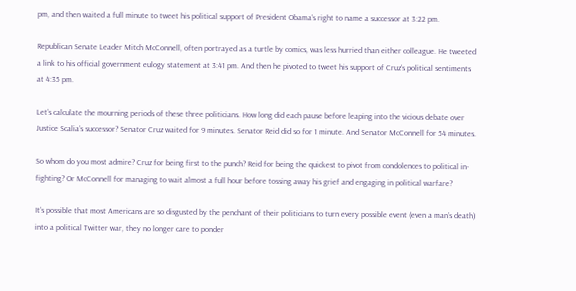pm, and then waited a full minute to tweet his political support of President Obama’s right to name a successor at 3:22 pm.

Republican Senate Leader Mitch McConnell, often portrayed as a turtle by comics, was less hurried than either colleague. He tweeted a link to his official government eulogy statement at 3:41 pm. And then he pivoted to tweet his support of Cruz’s political sentiments at 4:35 pm.

Let’s calculate the mourning periods of these three politicians. How long did each pause before leaping into the vicious debate over Justice Scalia’s successor? Senator Cruz waited for 9 minutes. Senator Reid did so for 1 minute. And Senator McConnell for 54 minutes.

So whom do you most admire? Cruz for being first to the punch? Reid for being the quickest to pivot from condolences to political in-fighting? Or McConnell for managing to wait almost a full hour before tossing away his grief and engaging in political warfare?

It’s possible that most Americans are so disgusted by the penchant of their politicians to turn every possible event (even a man’s death) into a political Twitter war, they no longer care to ponder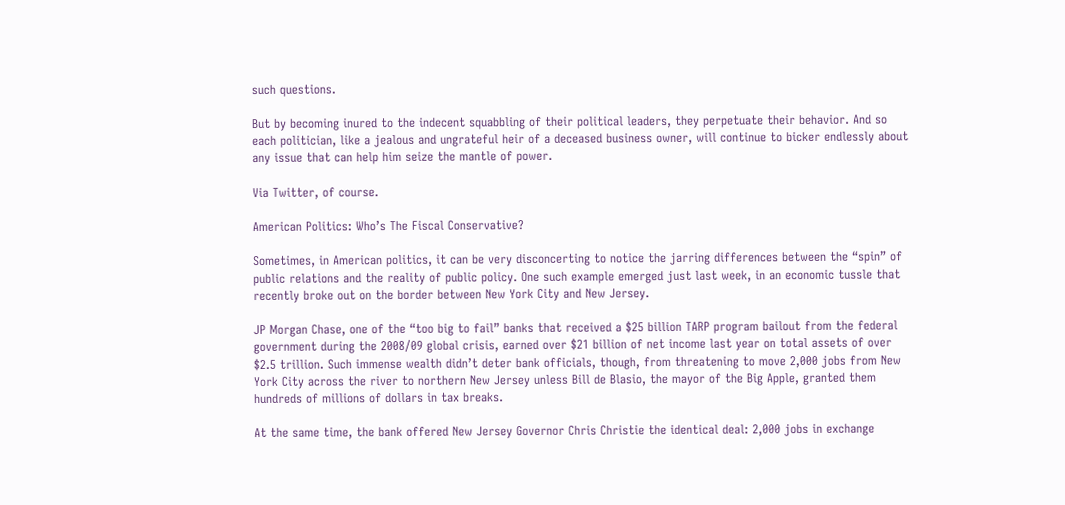such questions.

But by becoming inured to the indecent squabbling of their political leaders, they perpetuate their behavior. And so each politician, like a jealous and ungrateful heir of a deceased business owner, will continue to bicker endlessly about any issue that can help him seize the mantle of power.

Via Twitter, of course.

American Politics: Who’s The Fiscal Conservative?

Sometimes, in American politics, it can be very disconcerting to notice the jarring differences between the “spin” of public relations and the reality of public policy. One such example emerged just last week, in an economic tussle that recently broke out on the border between New York City and New Jersey.

JP Morgan Chase, one of the “too big to fail” banks that received a $25 billion TARP program bailout from the federal government during the 2008/09 global crisis, earned over $21 billion of net income last year on total assets of over $2.5 trillion. Such immense wealth didn’t deter bank officials, though, from threatening to move 2,000 jobs from New York City across the river to northern New Jersey unless Bill de Blasio, the mayor of the Big Apple, granted them hundreds of millions of dollars in tax breaks.

At the same time, the bank offered New Jersey Governor Chris Christie the identical deal: 2,000 jobs in exchange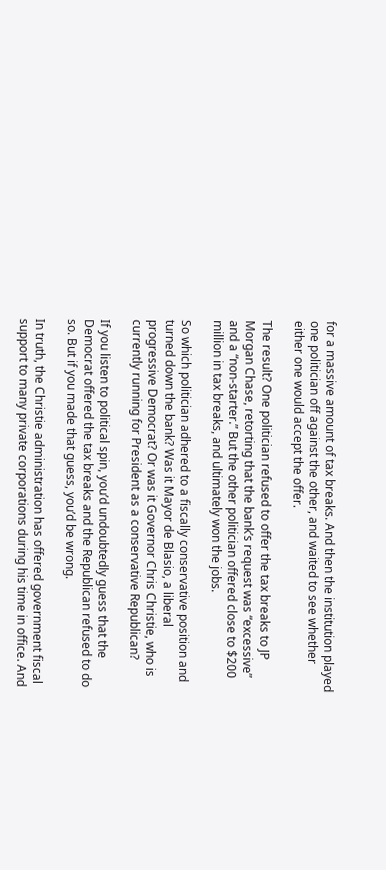for a massive amount of tax breaks. And then the institution played one politician off against the other, and waited to see whether either one would accept the offer.

The result? One politician refused to offer the tax breaks to JP Morgan Chase, retorting that the bank’s request was “excessive” and a “non-starter.” But the other politician offered close to $200 million in tax breaks, and ultimately won the jobs.

So which politician adhered to a fiscally conservative position and turned down the bank? Was it Mayor de Blasio, a liberal progressive Democrat? Or was it Governor Chris Christie, who is currently running for President as a conservative Republican?

If you listen to political spin, you’d undoubtedly guess that the Democrat offered the tax breaks and the Republican refused to do so. But if you made that guess, you’d be wrong.

In truth, the Christie administration has offered government fiscal support to many private corporations during his time in office. And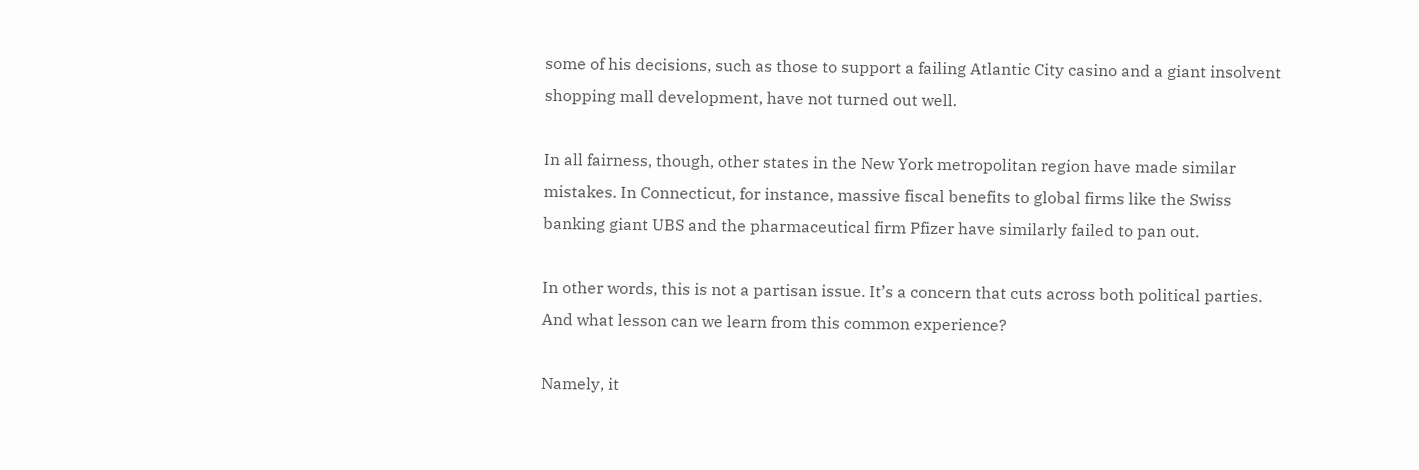some of his decisions, such as those to support a failing Atlantic City casino and a giant insolvent shopping mall development, have not turned out well.

In all fairness, though, other states in the New York metropolitan region have made similar mistakes. In Connecticut, for instance, massive fiscal benefits to global firms like the Swiss banking giant UBS and the pharmaceutical firm Pfizer have similarly failed to pan out.

In other words, this is not a partisan issue. It’s a concern that cuts across both political parties. And what lesson can we learn from this common experience?

Namely, it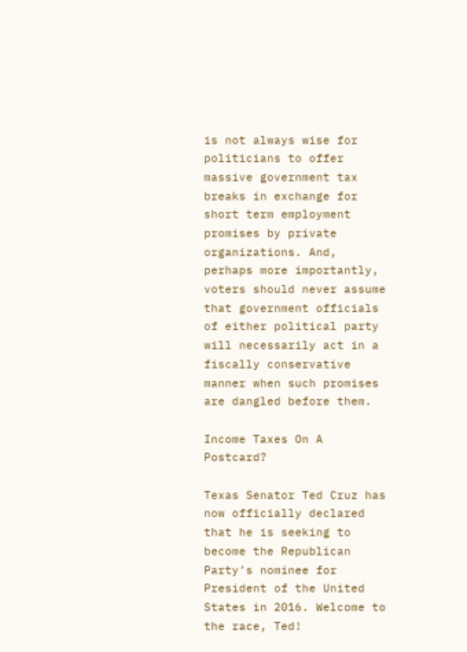is not always wise for politicians to offer massive government tax breaks in exchange for short term employment promises by private organizations. And, perhaps more importantly, voters should never assume that government officials of either political party will necessarily act in a fiscally conservative manner when such promises are dangled before them.

Income Taxes On A Postcard?

Texas Senator Ted Cruz has now officially declared that he is seeking to become the Republican Party’s nominee for President of the United States in 2016. Welcome to the race, Ted!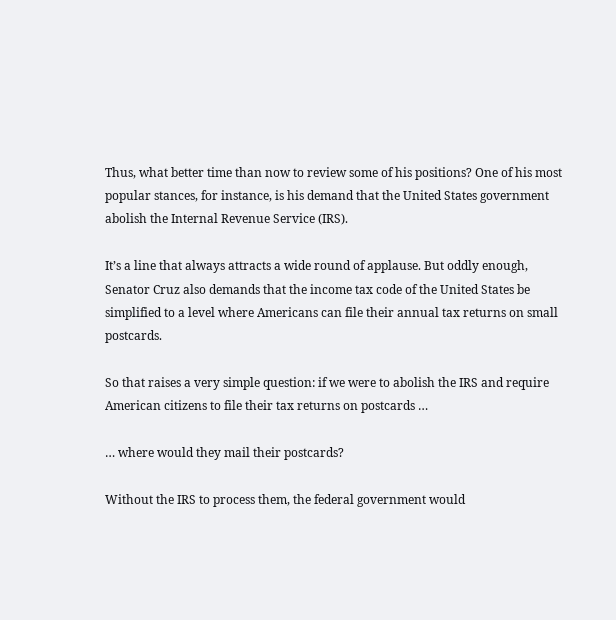Thus, what better time than now to review some of his positions? One of his most popular stances, for instance, is his demand that the United States government abolish the Internal Revenue Service (IRS).

It’s a line that always attracts a wide round of applause. But oddly enough, Senator Cruz also demands that the income tax code of the United States be simplified to a level where Americans can file their annual tax returns on small postcards.

So that raises a very simple question: if we were to abolish the IRS and require American citizens to file their tax returns on postcards …

… where would they mail their postcards?

Without the IRS to process them, the federal government would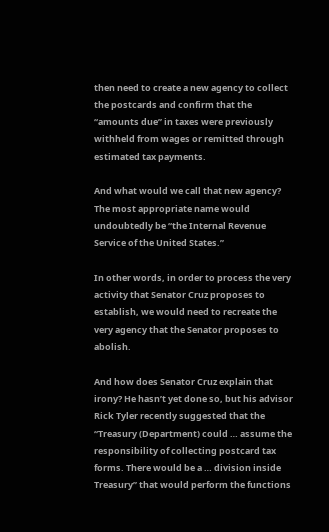then need to create a new agency to collect the postcards and confirm that the “amounts due” in taxes were previously withheld from wages or remitted through estimated tax payments.

And what would we call that new agency? The most appropriate name would undoubtedly be “the Internal Revenue Service of the United States.”

In other words, in order to process the very activity that Senator Cruz proposes to establish, we would need to recreate the very agency that the Senator proposes to abolish.

And how does Senator Cruz explain that irony? He hasn’t yet done so, but his advisor Rick Tyler recently suggested that the “Treasury (Department) could … assume the responsibility of collecting postcard tax forms. There would be a … division inside Treasury” that would perform the functions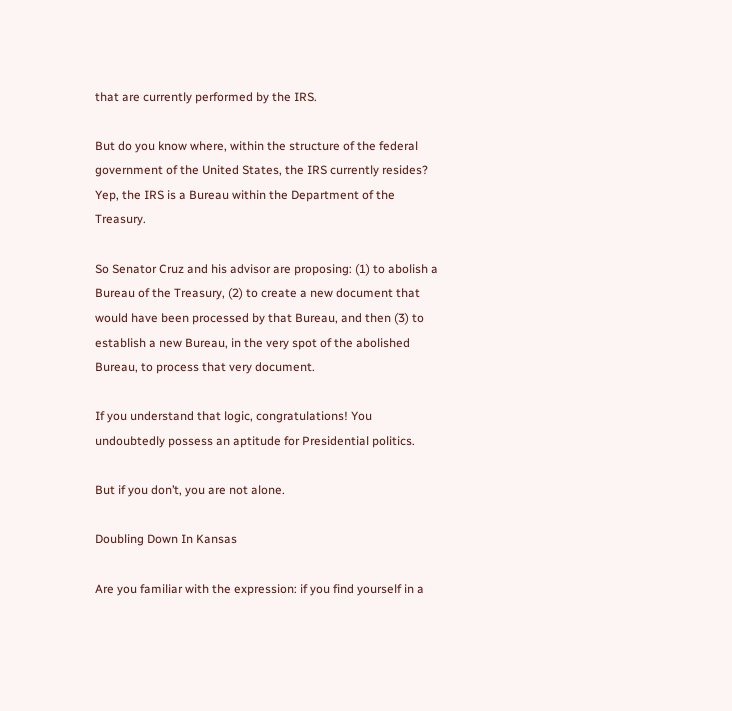that are currently performed by the IRS.

But do you know where, within the structure of the federal government of the United States, the IRS currently resides? Yep, the IRS is a Bureau within the Department of the Treasury.

So Senator Cruz and his advisor are proposing: (1) to abolish a Bureau of the Treasury, (2) to create a new document that would have been processed by that Bureau, and then (3) to establish a new Bureau, in the very spot of the abolished Bureau, to process that very document.

If you understand that logic, congratulations! You undoubtedly possess an aptitude for Presidential politics.

But if you don’t, you are not alone.

Doubling Down In Kansas

Are you familiar with the expression: if you find yourself in a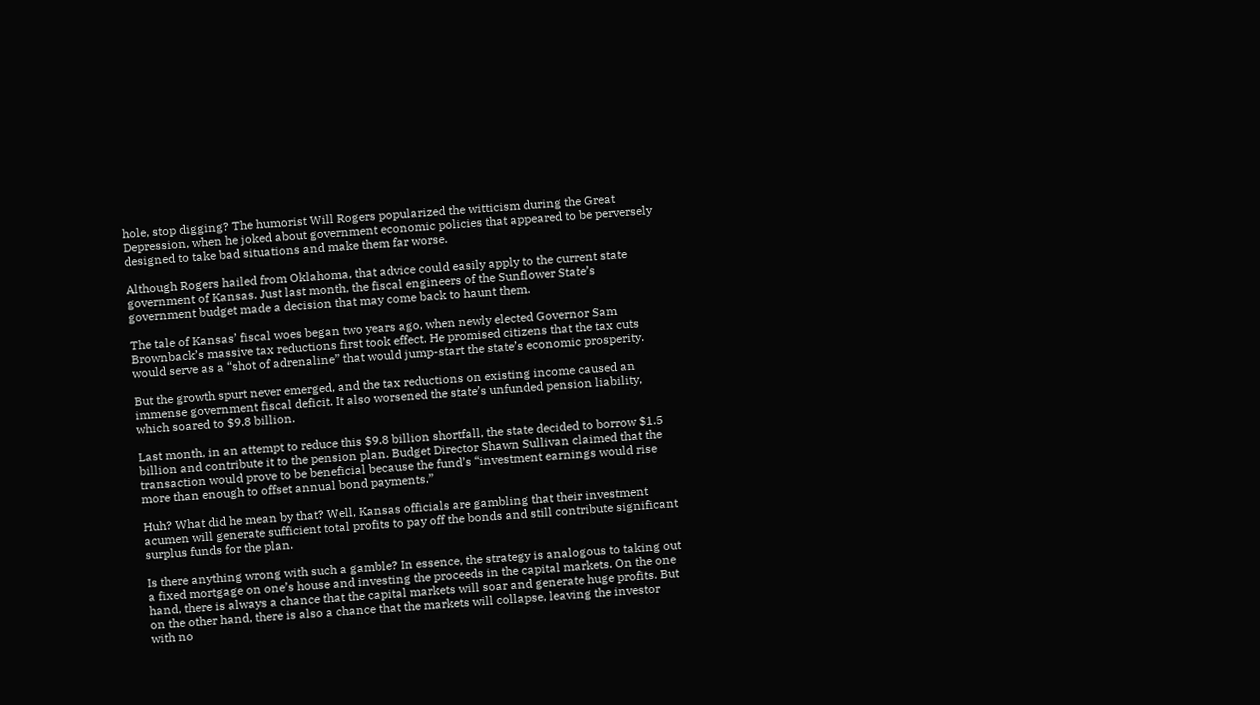hole, stop digging? The humorist Will Rogers popularized the witticism during the Great Depression, when he joked about government economic policies that appeared to be perversely designed to take bad situations and make them far worse.

Although Rogers hailed from Oklahoma, that advice could easily apply to the current state government of Kansas. Just last month, the fiscal engineers of the Sunflower State’s government budget made a decision that may come back to haunt them.

The tale of Kansas’ fiscal woes began two years ago, when newly elected Governor Sam Brownback’s massive tax reductions first took effect. He promised citizens that the tax cuts would serve as a “shot of adrenaline” that would jump-start the state’s economic prosperity.

But the growth spurt never emerged, and the tax reductions on existing income caused an immense government fiscal deficit. It also worsened the state’s unfunded pension liability, which soared to $9.8 billion.

Last month, in an attempt to reduce this $9.8 billion shortfall, the state decided to borrow $1.5 billion and contribute it to the pension plan. Budget Director Shawn Sullivan claimed that the transaction would prove to be beneficial because the fund’s “investment earnings would rise more than enough to offset annual bond payments.”

Huh? What did he mean by that? Well, Kansas officials are gambling that their investment acumen will generate sufficient total profits to pay off the bonds and still contribute significant surplus funds for the plan.

Is there anything wrong with such a gamble? In essence, the strategy is analogous to taking out a fixed mortgage on one’s house and investing the proceeds in the capital markets. On the one hand, there is always a chance that the capital markets will soar and generate huge profits. But on the other hand, there is also a chance that the markets will collapse, leaving the investor with no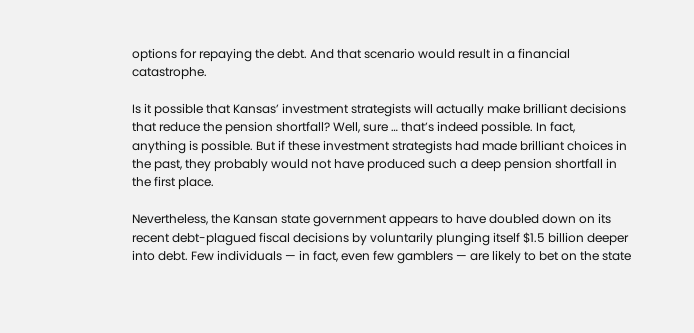options for repaying the debt. And that scenario would result in a financial catastrophe.

Is it possible that Kansas’ investment strategists will actually make brilliant decisions that reduce the pension shortfall? Well, sure … that’s indeed possible. In fact, anything is possible. But if these investment strategists had made brilliant choices in the past, they probably would not have produced such a deep pension shortfall in the first place.

Nevertheless, the Kansan state government appears to have doubled down on its recent debt-plagued fiscal decisions by voluntarily plunging itself $1.5 billion deeper into debt. Few individuals — in fact, even few gamblers — are likely to bet on the state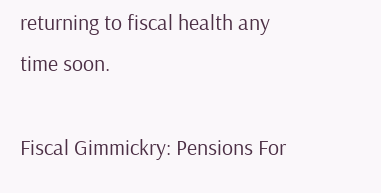returning to fiscal health any time soon.

Fiscal Gimmickry: Pensions For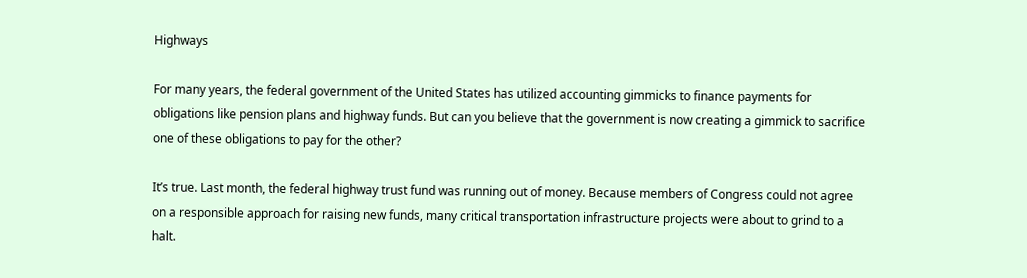Highways

For many years, the federal government of the United States has utilized accounting gimmicks to finance payments for obligations like pension plans and highway funds. But can you believe that the government is now creating a gimmick to sacrifice one of these obligations to pay for the other?

It’s true. Last month, the federal highway trust fund was running out of money. Because members of Congress could not agree on a responsible approach for raising new funds, many critical transportation infrastructure projects were about to grind to a halt.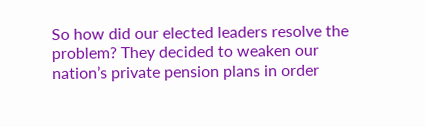So how did our elected leaders resolve the problem? They decided to weaken our nation’s private pension plans in order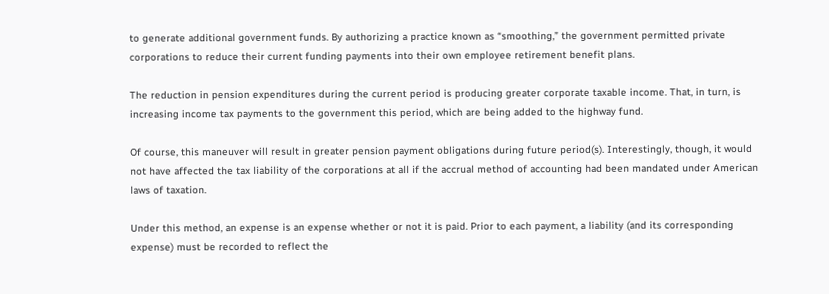to generate additional government funds. By authorizing a practice known as “smoothing,” the government permitted private corporations to reduce their current funding payments into their own employee retirement benefit plans.

The reduction in pension expenditures during the current period is producing greater corporate taxable income. That, in turn, is increasing income tax payments to the government this period, which are being added to the highway fund.

Of course, this maneuver will result in greater pension payment obligations during future period(s). Interestingly, though, it would not have affected the tax liability of the corporations at all if the accrual method of accounting had been mandated under American laws of taxation.

Under this method, an expense is an expense whether or not it is paid. Prior to each payment, a liability (and its corresponding expense) must be recorded to reflect the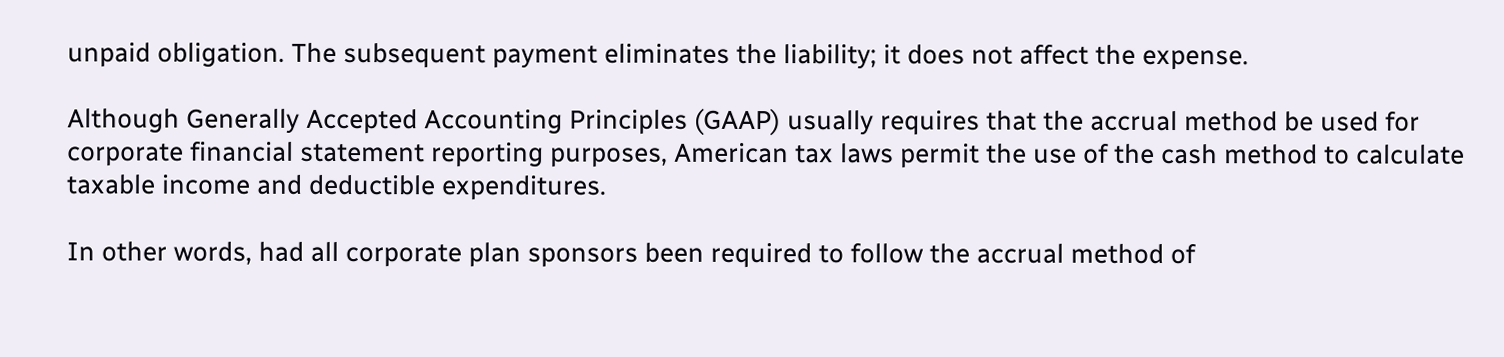unpaid obligation. The subsequent payment eliminates the liability; it does not affect the expense.

Although Generally Accepted Accounting Principles (GAAP) usually requires that the accrual method be used for corporate financial statement reporting purposes, American tax laws permit the use of the cash method to calculate taxable income and deductible expenditures.

In other words, had all corporate plan sponsors been required to follow the accrual method of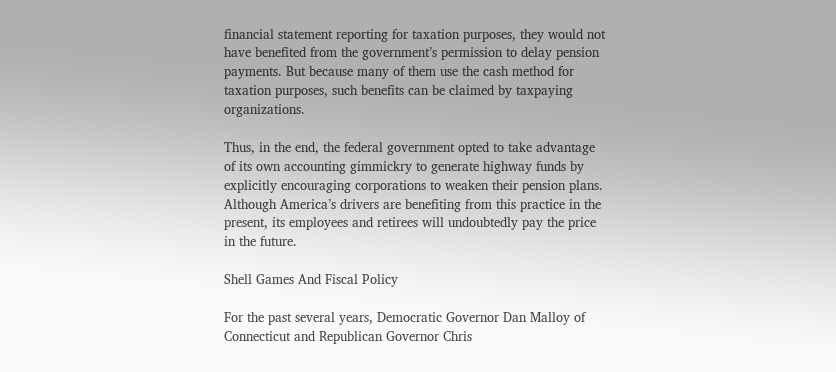financial statement reporting for taxation purposes, they would not have benefited from the government’s permission to delay pension payments. But because many of them use the cash method for taxation purposes, such benefits can be claimed by taxpaying organizations.

Thus, in the end, the federal government opted to take advantage of its own accounting gimmickry to generate highway funds by explicitly encouraging corporations to weaken their pension plans. Although America’s drivers are benefiting from this practice in the present, its employees and retirees will undoubtedly pay the price in the future.

Shell Games And Fiscal Policy

For the past several years, Democratic Governor Dan Malloy of Connecticut and Republican Governor Chris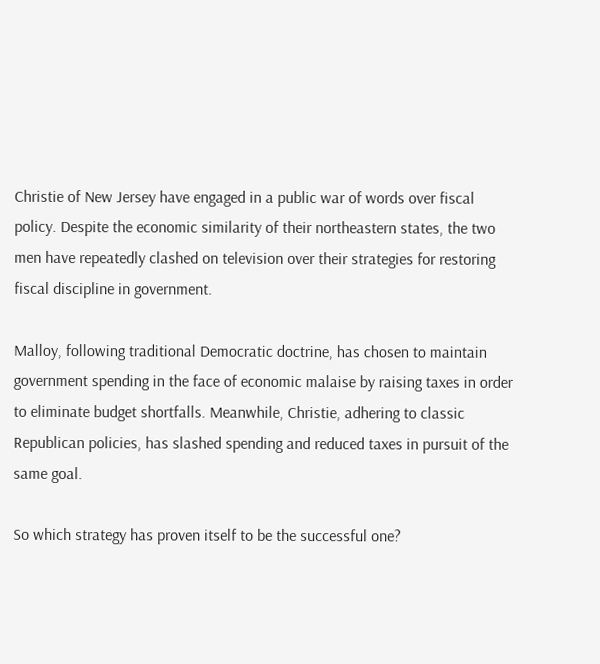Christie of New Jersey have engaged in a public war of words over fiscal policy. Despite the economic similarity of their northeastern states, the two men have repeatedly clashed on television over their strategies for restoring fiscal discipline in government.

Malloy, following traditional Democratic doctrine, has chosen to maintain government spending in the face of economic malaise by raising taxes in order to eliminate budget shortfalls. Meanwhile, Christie, adhering to classic Republican policies, has slashed spending and reduced taxes in pursuit of the same goal.

So which strategy has proven itself to be the successful one?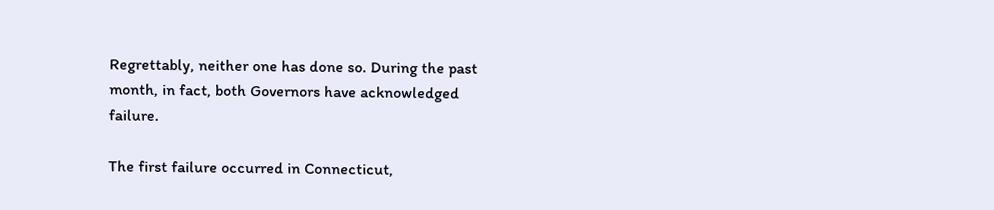Regrettably, neither one has done so. During the past month, in fact, both Governors have acknowledged failure.

The first failure occurred in Connecticut,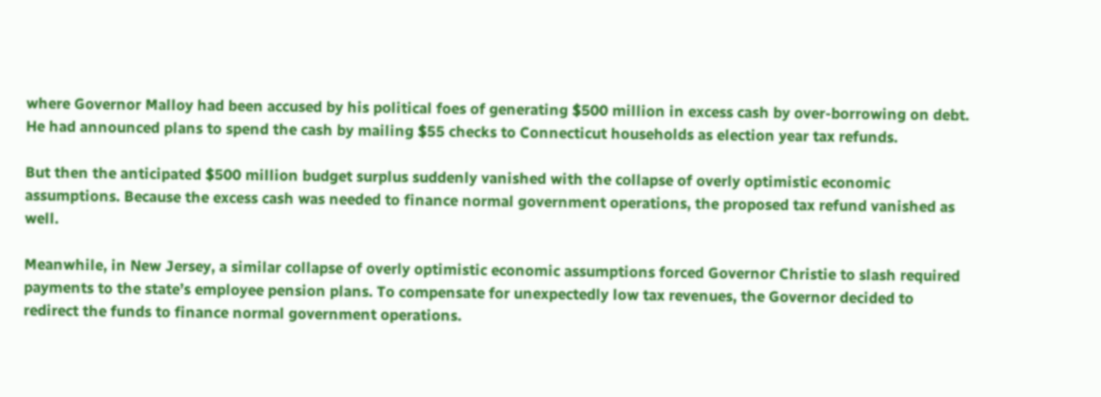where Governor Malloy had been accused by his political foes of generating $500 million in excess cash by over-borrowing on debt. He had announced plans to spend the cash by mailing $55 checks to Connecticut households as election year tax refunds.

But then the anticipated $500 million budget surplus suddenly vanished with the collapse of overly optimistic economic assumptions. Because the excess cash was needed to finance normal government operations, the proposed tax refund vanished as well.

Meanwhile, in New Jersey, a similar collapse of overly optimistic economic assumptions forced Governor Christie to slash required payments to the state’s employee pension plans. To compensate for unexpectedly low tax revenues, the Governor decided to redirect the funds to finance normal government operations.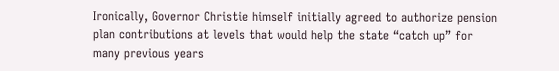Ironically, Governor Christie himself initially agreed to authorize pension plan contributions at levels that would help the state “catch up” for many previous years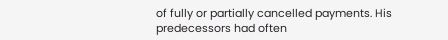of fully or partially cancelled payments. His predecessors had often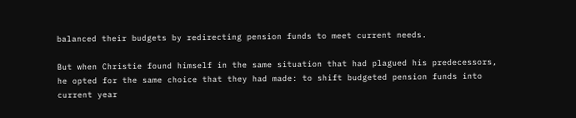balanced their budgets by redirecting pension funds to meet current needs.

But when Christie found himself in the same situation that had plagued his predecessors, he opted for the same choice that they had made: to shift budgeted pension funds into current year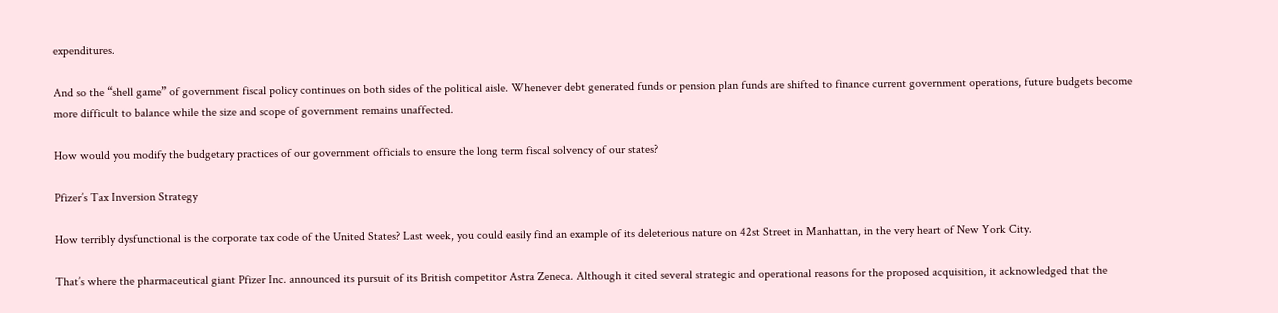expenditures.

And so the “shell game” of government fiscal policy continues on both sides of the political aisle. Whenever debt generated funds or pension plan funds are shifted to finance current government operations, future budgets become more difficult to balance while the size and scope of government remains unaffected.

How would you modify the budgetary practices of our government officials to ensure the long term fiscal solvency of our states?

Pfizer’s Tax Inversion Strategy

How terribly dysfunctional is the corporate tax code of the United States? Last week, you could easily find an example of its deleterious nature on 42st Street in Manhattan, in the very heart of New York City.

That’s where the pharmaceutical giant Pfizer Inc. announced its pursuit of its British competitor Astra Zeneca. Although it cited several strategic and operational reasons for the proposed acquisition, it acknowledged that the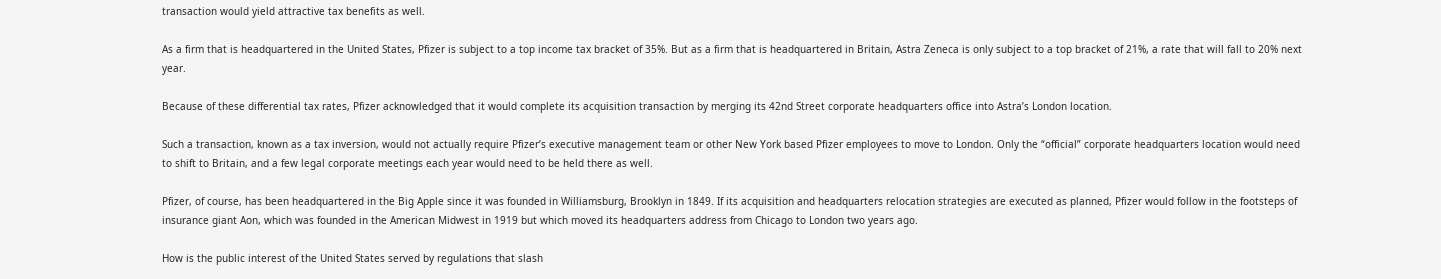transaction would yield attractive tax benefits as well.

As a firm that is headquartered in the United States, Pfizer is subject to a top income tax bracket of 35%. But as a firm that is headquartered in Britain, Astra Zeneca is only subject to a top bracket of 21%, a rate that will fall to 20% next year.

Because of these differential tax rates, Pfizer acknowledged that it would complete its acquisition transaction by merging its 42nd Street corporate headquarters office into Astra’s London location.

Such a transaction, known as a tax inversion, would not actually require Pfizer’s executive management team or other New York based Pfizer employees to move to London. Only the “official” corporate headquarters location would need to shift to Britain, and a few legal corporate meetings each year would need to be held there as well.

Pfizer, of course, has been headquartered in the Big Apple since it was founded in Williamsburg, Brooklyn in 1849. If its acquisition and headquarters relocation strategies are executed as planned, Pfizer would follow in the footsteps of insurance giant Aon, which was founded in the American Midwest in 1919 but which moved its headquarters address from Chicago to London two years ago.

How is the public interest of the United States served by regulations that slash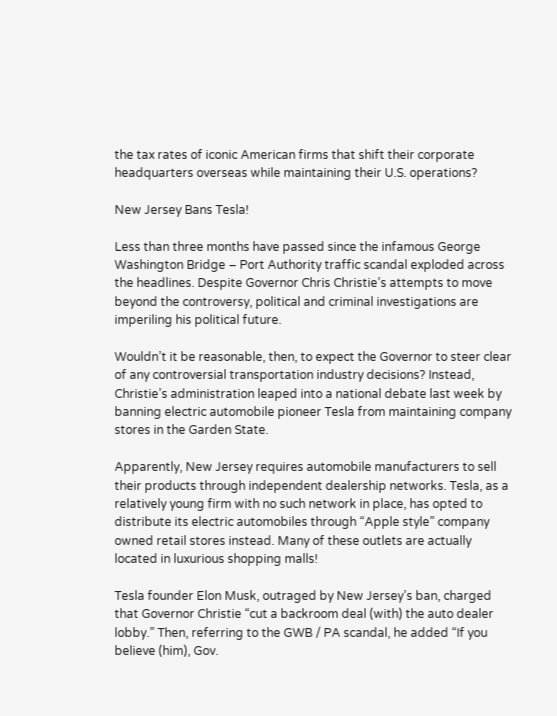the tax rates of iconic American firms that shift their corporate headquarters overseas while maintaining their U.S. operations?

New Jersey Bans Tesla!

Less than three months have passed since the infamous George Washington Bridge – Port Authority traffic scandal exploded across the headlines. Despite Governor Chris Christie’s attempts to move beyond the controversy, political and criminal investigations are imperiling his political future.

Wouldn’t it be reasonable, then, to expect the Governor to steer clear of any controversial transportation industry decisions? Instead, Christie’s administration leaped into a national debate last week by banning electric automobile pioneer Tesla from maintaining company stores in the Garden State.

Apparently, New Jersey requires automobile manufacturers to sell their products through independent dealership networks. Tesla, as a relatively young firm with no such network in place, has opted to distribute its electric automobiles through “Apple style” company owned retail stores instead. Many of these outlets are actually located in luxurious shopping malls!

Tesla founder Elon Musk, outraged by New Jersey’s ban, charged that Governor Christie “cut a backroom deal (with) the auto dealer lobby.” Then, referring to the GWB / PA scandal, he added “If you believe (him), Gov.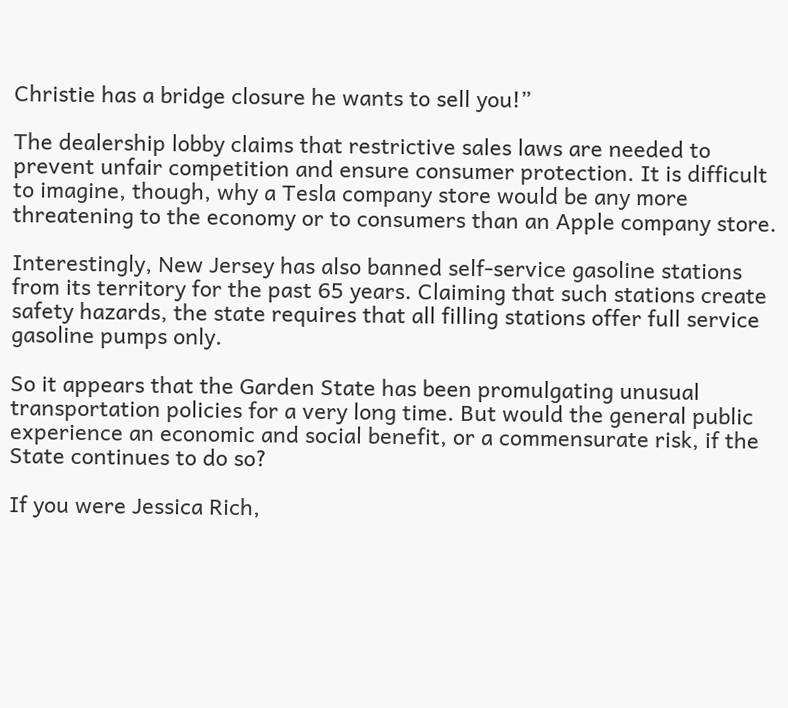Christie has a bridge closure he wants to sell you!”

The dealership lobby claims that restrictive sales laws are needed to prevent unfair competition and ensure consumer protection. It is difficult to imagine, though, why a Tesla company store would be any more threatening to the economy or to consumers than an Apple company store.

Interestingly, New Jersey has also banned self-service gasoline stations from its territory for the past 65 years. Claiming that such stations create safety hazards, the state requires that all filling stations offer full service gasoline pumps only.

So it appears that the Garden State has been promulgating unusual transportation policies for a very long time. But would the general public experience an economic and social benefit, or a commensurate risk, if the State continues to do so?

If you were Jessica Rich,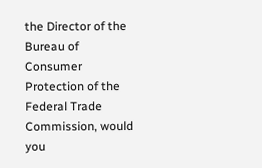the Director of the Bureau of Consumer Protection of the Federal Trade Commission, would you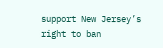support New Jersey’s right to ban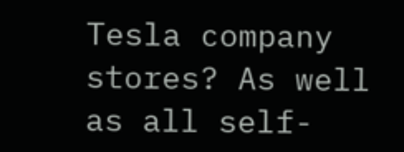Tesla company stores? As well as all self-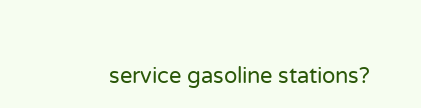service gasoline stations?